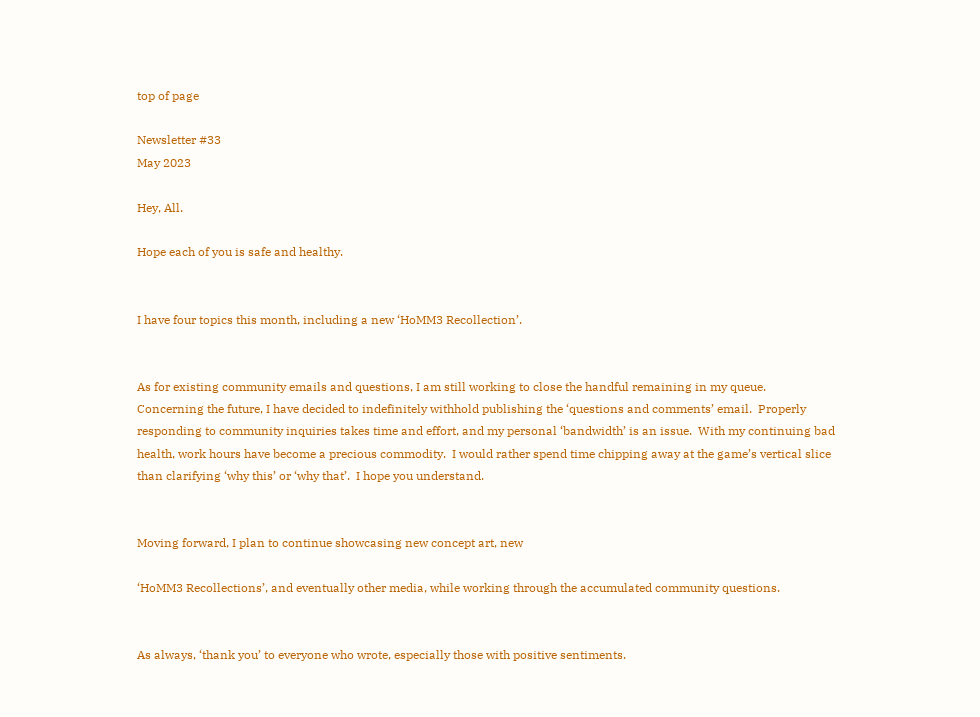top of page

Newsletter #33
May 2023

Hey, All.

Hope each of you is safe and healthy.


I have four topics this month, including a new ‘HoMM3 Recollection’.


As for existing community emails and questions, I am still working to close the handful remaining in my queue.  Concerning the future, I have decided to indefinitely withhold publishing the ‘questions and comments’ email.  Properly responding to community inquiries takes time and effort, and my personal ‘bandwidth’ is an issue.  With my continuing bad health, work hours have become a precious commodity.  I would rather spend time chipping away at the game’s vertical slice than clarifying ‘why this’ or ‘why that’.  I hope you understand.


Moving forward, I plan to continue showcasing new concept art, new

‘HoMM3 Recollections’, and eventually other media, while working through the accumulated community questions.


As always, ‘thank you’ to everyone who wrote, especially those with positive sentiments.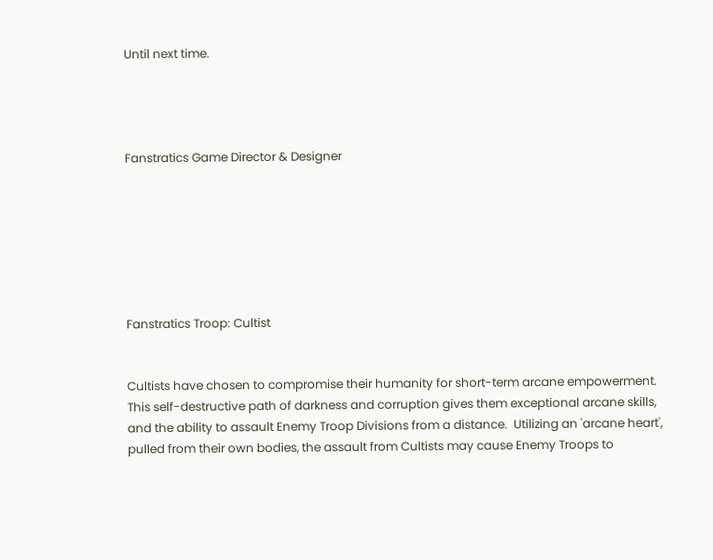Until next time.




Fanstratics Game Director & Designer







Fanstratics Troop: Cultist


Cultists have chosen to compromise their humanity for short-term arcane empowerment.  This self-destructive path of darkness and corruption gives them exceptional arcane skills, and the ability to assault Enemy Troop Divisions from a distance.  Utilizing an 'arcane heart', pulled from their own bodies, the assault from Cultists may cause Enemy Troops to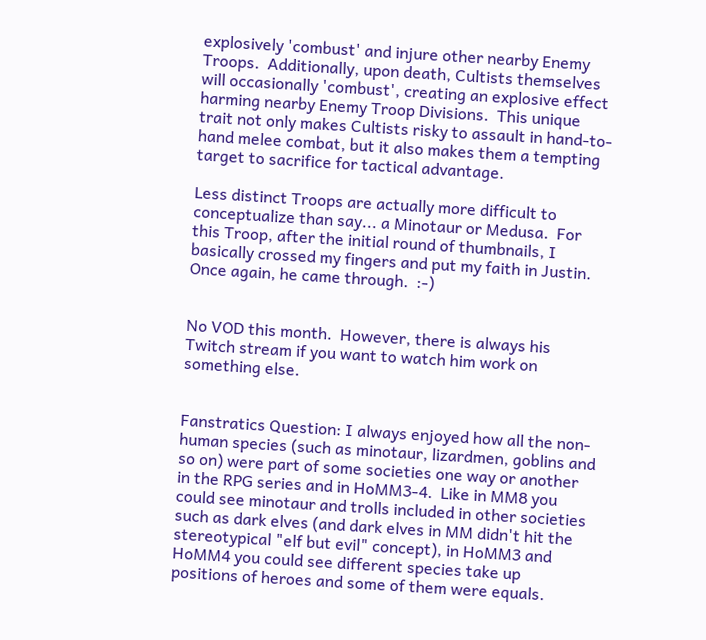explosively 'combust' and injure other nearby Enemy Troops.  Additionally, upon death, Cultists themselves will occasionally 'combust', creating an explosive effect harming nearby Enemy Troop Divisions.  This unique trait not only makes Cultists risky to assault in hand-to-hand melee combat, but it also makes them a tempting target to sacrifice for tactical advantage.

Less distinct Troops are actually more difficult to conceptualize than say... a Minotaur or Medusa.  For this Troop, after the initial round of thumbnails, I basically crossed my fingers and put my faith in Justin.  Once again, he came through.  :-)


No VOD this month.  However, there is always his Twitch stream if you want to watch him work on something else.


Fanstratics Question: I always enjoyed how all the non-human species (such as minotaur, lizardmen, goblins and so on) were part of some societies one way or another in the RPG series and in HoMM3-4.  Like in MM8 you could see minotaur and trolls included in other societies such as dark elves (and dark elves in MM didn't hit the stereotypical "elf but evil" concept), in HoMM3 and HoMM4 you could see different species take up positions of heroes and some of them were equals.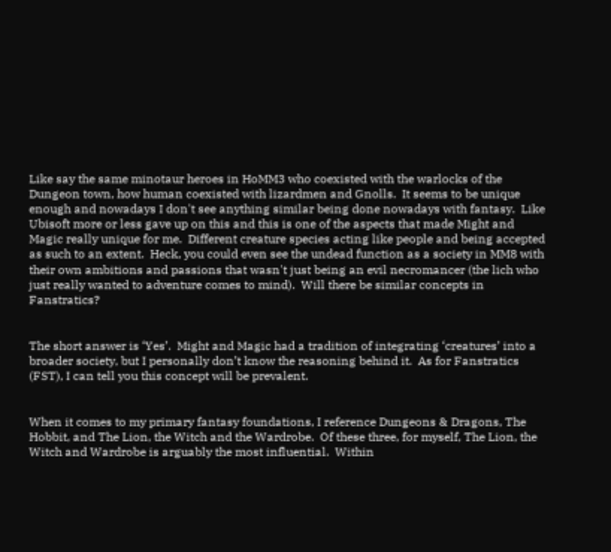Like say the same minotaur heroes in HoMM3 who coexisted with the warlocks of the Dungeon town, how human coexisted with lizardmen and Gnolls.  It seems to be unique enough and nowadays I don't see anything similar being done nowadays with fantasy.  Like Ubisoft more or less gave up on this and this is one of the aspects that made Might and Magic really unique for me.  Different creature species acting like people and being accepted as such to an extent.  Heck, you could even see the undead function as a society in MM8 with their own ambitions and passions that wasn't just being an evil necromancer (the lich who just really wanted to adventure comes to mind).  Will there be similar concepts in Fanstratics?


The short answer is ‘Yes’.  Might and Magic had a tradition of integrating ‘creatures’ into a broader society, but I personally don’t know the reasoning behind it.  As for Fanstratics (FST), I can tell you this concept will be prevalent.


When it comes to my primary fantasy foundations, I reference Dungeons & Dragons, The Hobbit, and The Lion, the Witch and the Wardrobe.  Of these three, for myself, The Lion, the Witch and Wardrobe is arguably the most influential.  Within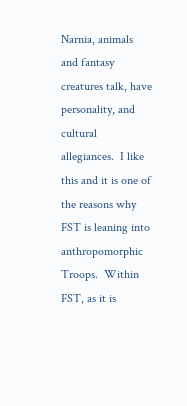Narnia, animals and fantasy creatures talk, have personality, and cultural allegiances.  I like this and it is one of the reasons why FST is leaning into anthropomorphic Troops.  Within FST, as it is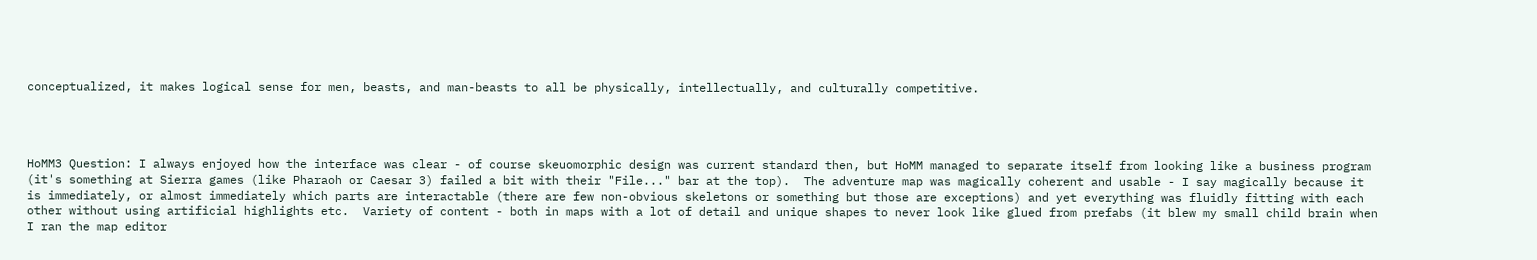conceptualized, it makes logical sense for men, beasts, and man-beasts to all be physically, intellectually, and culturally competitive.




HoMM3 Question: I always enjoyed how the interface was clear - of course skeuomorphic design was current standard then, but HoMM managed to separate itself from looking like a business program (it's something at Sierra games (like Pharaoh or Caesar 3) failed a bit with their "File..." bar at the top).  The adventure map was magically coherent and usable - I say magically because it is immediately, or almost immediately which parts are interactable (there are few non-obvious skeletons or something but those are exceptions) and yet everything was fluidly fitting with each other without using artificial highlights etc.  Variety of content - both in maps with a lot of detail and unique shapes to never look like glued from prefabs (it blew my small child brain when I ran the map editor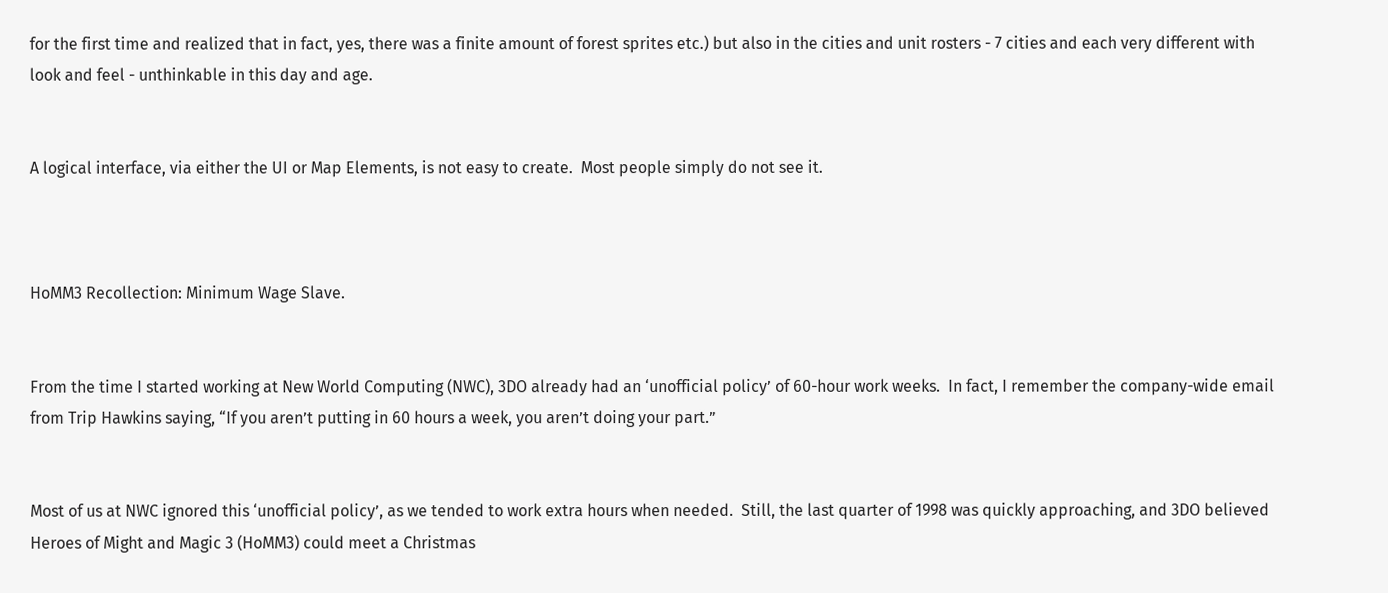for the first time and realized that in fact, yes, there was a finite amount of forest sprites etc.) but also in the cities and unit rosters - 7 cities and each very different with look and feel - unthinkable in this day and age.


A logical interface, via either the UI or Map Elements, is not easy to create.  Most people simply do not see it.



HoMM3 Recollection: Minimum Wage Slave.


From the time I started working at New World Computing (NWC), 3DO already had an ‘unofficial policy’ of 60-hour work weeks.  In fact, I remember the company-wide email from Trip Hawkins saying, “If you aren’t putting in 60 hours a week, you aren’t doing your part.”


Most of us at NWC ignored this ‘unofficial policy’, as we tended to work extra hours when needed.  Still, the last quarter of 1998 was quickly approaching, and 3DO believed Heroes of Might and Magic 3 (HoMM3) could meet a Christmas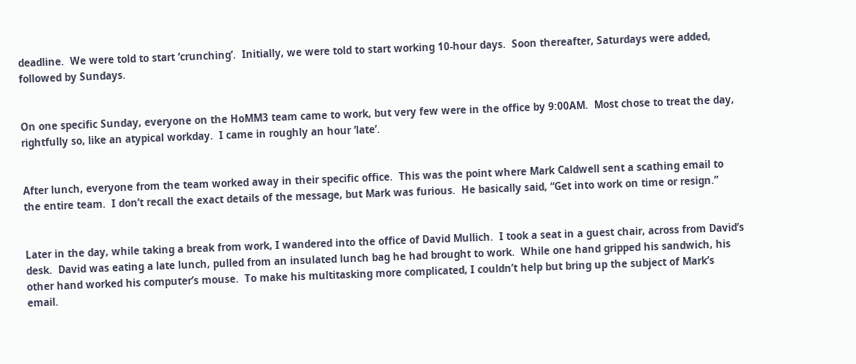deadline.  We were told to start ‘crunching’.  Initially, we were told to start working 10-hour days.  Soon thereafter, Saturdays were added, followed by Sundays.


On one specific Sunday, everyone on the HoMM3 team came to work, but very few were in the office by 9:00AM.  Most chose to treat the day, rightfully so, like an atypical workday.  I came in roughly an hour ‘late’.


After lunch, everyone from the team worked away in their specific office.  This was the point where Mark Caldwell sent a scathing email to the entire team.  I don’t recall the exact details of the message, but Mark was furious.  He basically said, “Get into work on time or resign.”


Later in the day, while taking a break from work, I wandered into the office of David Mullich.  I took a seat in a guest chair, across from David’s desk.  David was eating a late lunch, pulled from an insulated lunch bag he had brought to work.  While one hand gripped his sandwich, his other hand worked his computer’s mouse.  To make his multitasking more complicated, I couldn’t help but bring up the subject of Mark’s email.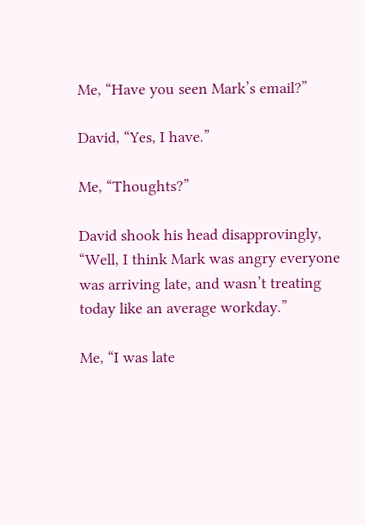Me, “Have you seen Mark’s email?”

David, “Yes, I have.”

Me, “Thoughts?”

David shook his head disapprovingly, “Well, I think Mark was angry everyone was arriving late, and wasn’t treating today like an average workday.”

Me, “I was late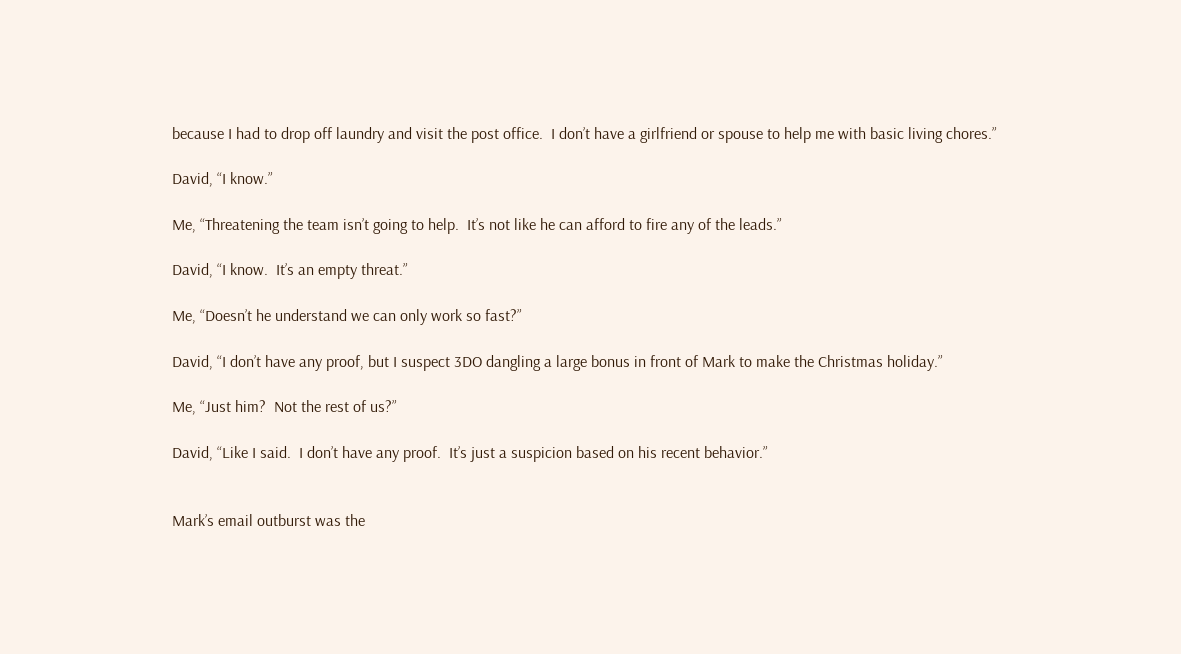because I had to drop off laundry and visit the post office.  I don’t have a girlfriend or spouse to help me with basic living chores.”

David, “I know.”

Me, “Threatening the team isn’t going to help.  It’s not like he can afford to fire any of the leads.”

David, “I know.  It’s an empty threat.”

Me, “Doesn’t he understand we can only work so fast?”

David, “I don’t have any proof, but I suspect 3DO dangling a large bonus in front of Mark to make the Christmas holiday.”

Me, “Just him?  Not the rest of us?”

David, “Like I said.  I don’t have any proof.  It’s just a suspicion based on his recent behavior.”


Mark’s email outburst was the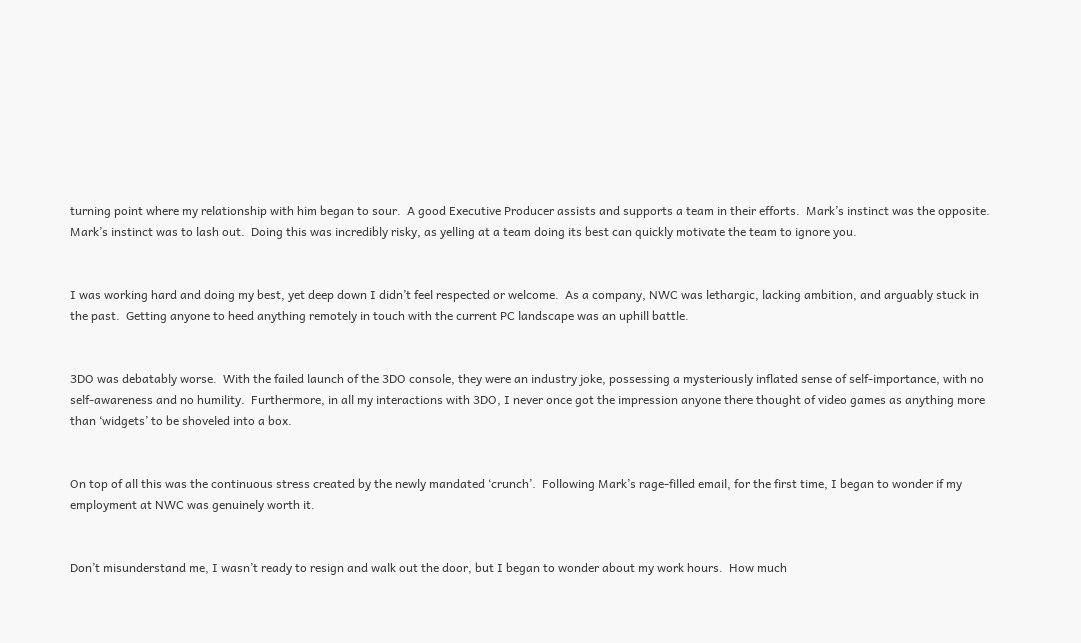turning point where my relationship with him began to sour.  A good Executive Producer assists and supports a team in their efforts.  Mark’s instinct was the opposite.  Mark’s instinct was to lash out.  Doing this was incredibly risky, as yelling at a team doing its best can quickly motivate the team to ignore you.


I was working hard and doing my best, yet deep down I didn’t feel respected or welcome.  As a company, NWC was lethargic, lacking ambition, and arguably stuck in the past.  Getting anyone to heed anything remotely in touch with the current PC landscape was an uphill battle.


3DO was debatably worse.  With the failed launch of the 3DO console, they were an industry joke, possessing a mysteriously inflated sense of self-importance, with no self-awareness and no humility.  Furthermore, in all my interactions with 3DO, I never once got the impression anyone there thought of video games as anything more than ‘widgets’ to be shoveled into a box.


On top of all this was the continuous stress created by the newly mandated ‘crunch’.  Following Mark’s rage-filled email, for the first time, I began to wonder if my employment at NWC was genuinely worth it.


Don’t misunderstand me, I wasn’t ready to resign and walk out the door, but I began to wonder about my work hours.  How much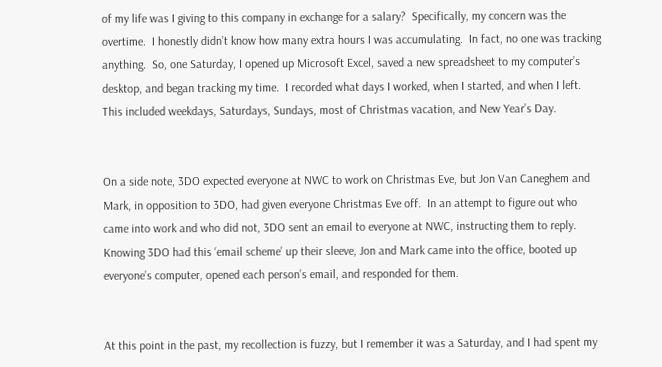of my life was I giving to this company in exchange for a salary?  Specifically, my concern was the overtime.  I honestly didn’t know how many extra hours I was accumulating.  In fact, no one was tracking anything.  So, one Saturday, I opened up Microsoft Excel, saved a new spreadsheet to my computer’s desktop, and began tracking my time.  I recorded what days I worked, when I started, and when I left.  This included weekdays, Saturdays, Sundays, most of Christmas vacation, and New Year’s Day.


On a side note, 3DO expected everyone at NWC to work on Christmas Eve, but Jon Van Caneghem and Mark, in opposition to 3DO, had given everyone Christmas Eve off.  In an attempt to figure out who came into work and who did not, 3DO sent an email to everyone at NWC, instructing them to reply.  Knowing 3DO had this ‘email scheme’ up their sleeve, Jon and Mark came into the office, booted up everyone’s computer, opened each person’s email, and responded for them.


At this point in the past, my recollection is fuzzy, but I remember it was a Saturday, and I had spent my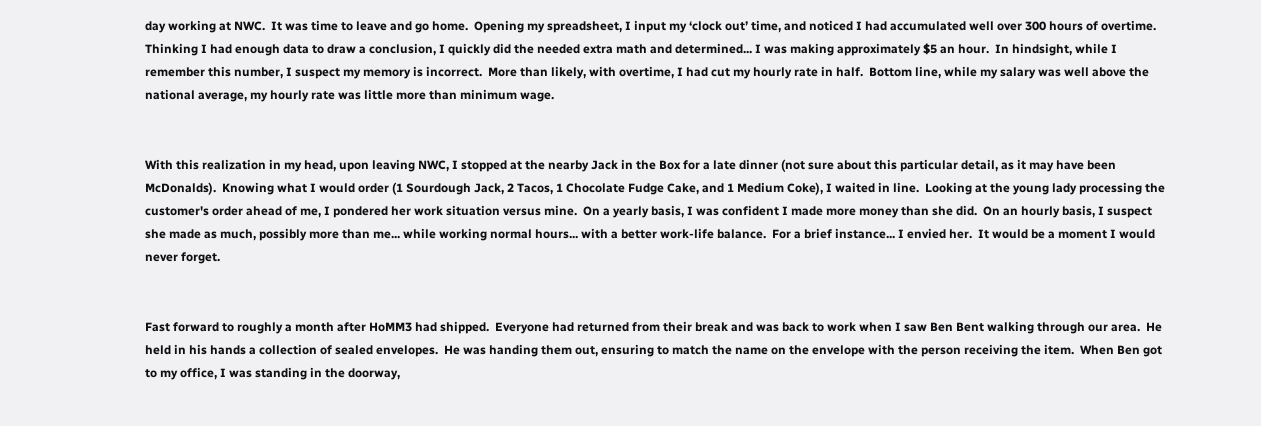day working at NWC.  It was time to leave and go home.  Opening my spreadsheet, I input my ‘clock out’ time, and noticed I had accumulated well over 300 hours of overtime.  Thinking I had enough data to draw a conclusion, I quickly did the needed extra math and determined... I was making approximately $5 an hour.  In hindsight, while I remember this number, I suspect my memory is incorrect.  More than likely, with overtime, I had cut my hourly rate in half.  Bottom line, while my salary was well above the national average, my hourly rate was little more than minimum wage.


With this realization in my head, upon leaving NWC, I stopped at the nearby Jack in the Box for a late dinner (not sure about this particular detail, as it may have been McDonalds).  Knowing what I would order (1 Sourdough Jack, 2 Tacos, 1 Chocolate Fudge Cake, and 1 Medium Coke), I waited in line.  Looking at the young lady processing the customer's order ahead of me, I pondered her work situation versus mine.  On a yearly basis, I was confident I made more money than she did.  On an hourly basis, I suspect she made as much, possibly more than me... while working normal hours... with a better work-life balance.  For a brief instance... I envied her.  It would be a moment I would never forget.


Fast forward to roughly a month after HoMM3 had shipped.  Everyone had returned from their break and was back to work when I saw Ben Bent walking through our area.  He held in his hands a collection of sealed envelopes.  He was handing them out, ensuring to match the name on the envelope with the person receiving the item.  When Ben got to my office, I was standing in the doorway,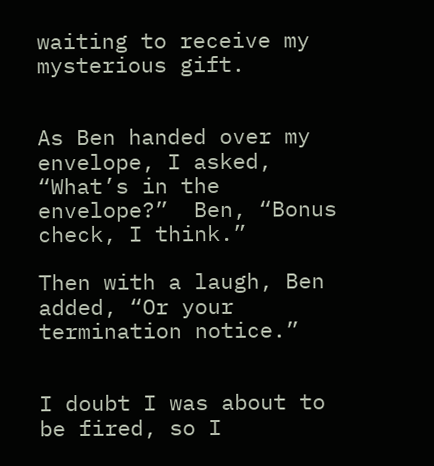waiting to receive my mysterious gift.


As Ben handed over my envelope, I asked, “What’s in the envelope?”  Ben, “Bonus check, I think.”

Then with a laugh, Ben added, “Or your termination notice.”


I doubt I was about to be fired, so I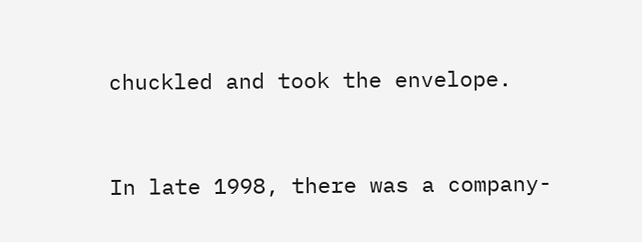chuckled and took the envelope.


In late 1998, there was a company-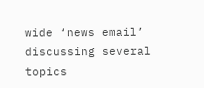wide ‘news email’ discussing several topics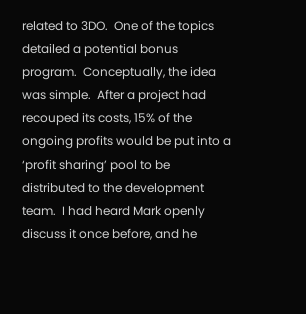related to 3DO.  One of the topics detailed a potential bonus program.  Conceptually, the idea was simple.  After a project had recouped its costs, 15% of the ongoing profits would be put into a ‘profit sharing’ pool to be distributed to the development team.  I had heard Mark openly discuss it once before, and he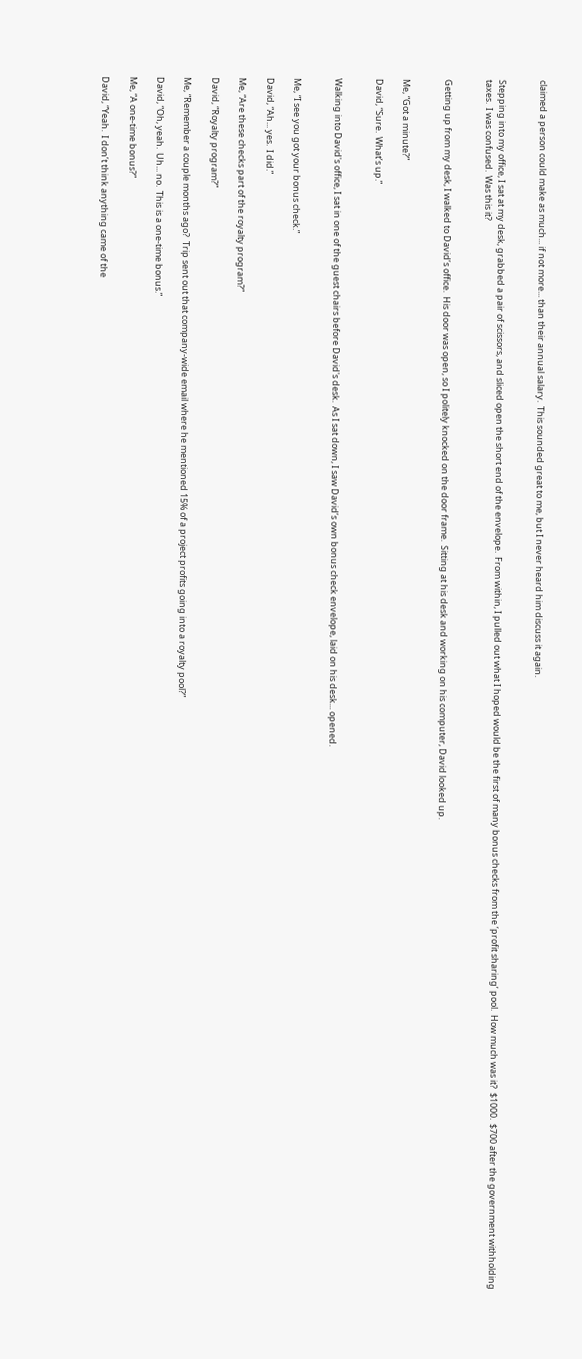claimed a person could make as much... if not more... than their annual salary.  This sounded great to me, but I never heard him discuss it again.


Stepping into my office, I sat at my desk, grabbed a pair of scissors, and sliced open the short end of the envelope.  From within, I pulled out what I hoped would be the first of many bonus checks from the ‘profit sharing’ pool.  How much was it?  $1000.  $700 after the government withholding taxes.  I was confused.  Was this it?


Getting up from my desk, I walked to David’s office.  His door was open, so I politely knocked on the door frame.  Sitting at his desk and working on his computer, David looked up.


Me, “Got a minute?”

David, “Sure.  What’s up.”


Walking into David's office, I sat in one of the guest chairs before David's desk.  As I sat down, I saw David’s own bonus check envelope, laid on his desk... opened.


Me, “I see you got your bonus check.”

David, “Ah... yes.  I did.”

Me, “Are these checks part of the royalty program?”

David, “Royalty program?”

Me, “Remember a couple months ago?  Trip sent out that company-wide email where he mentioned 15% of a project profits going into a royalty pool?”

David, “Oh, yeah.  Uh... no.  This is a one-time bonus.”

Me, “A one-time bonus?”

David, “Yeah.  I don’t think anything came of the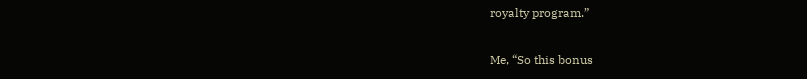royalty program.”

Me, “So this bonus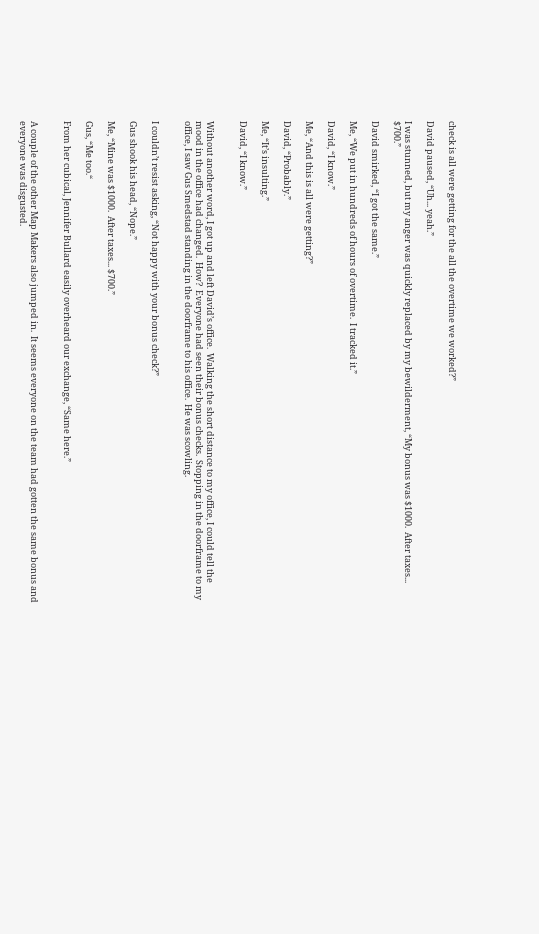check is all were getting for the all the overtime we worked?”

David paused, “Uh... yeah.”

I was stunned, but my anger was quickly replaced by my bewilderment, “My bonus was $1000.  After taxes... $700.”

David smirked, “I got the same.”

Me, “We put in hundreds of hours of overtime.  I tracked it.”

David, “I know.”

Me, “And this is all were getting?”

David, “Probably.”

Me, “It’s insulting.”

David, “I know.”


Without another word, I got up and left David’s office.  Walking the short distance to my office, I could tell the mood in the office had changed.  How?  Everyone had seen their bonus checks.  Stopping in the doorframe to my office, I saw Gus Smedstad standing in the doorframe to his office.  He was scowling.


I couldn’t resist asking, “Not happy with your bonus check?”

Gus shook his head, “Nope.”

Me, “Mine was $1000.  After taxes... $700.”

Gus, “Me too.“

From her cubical, Jennifer Bullard easily overheard our exchange, “Same here.”


A couple of the other Map Makers also jumped in.  It seems everyone on the team had gotten the same bonus and everyone was disgusted.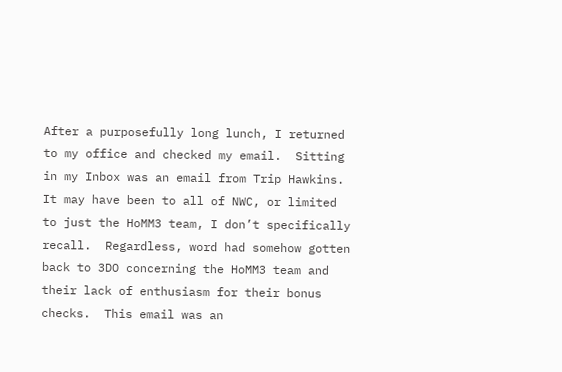After a purposefully long lunch, I returned to my office and checked my email.  Sitting in my Inbox was an email from Trip Hawkins.  It may have been to all of NWC, or limited to just the HoMM3 team, I don’t specifically recall.  Regardless, word had somehow gotten back to 3DO concerning the HoMM3 team and their lack of enthusiasm for their bonus checks.  This email was an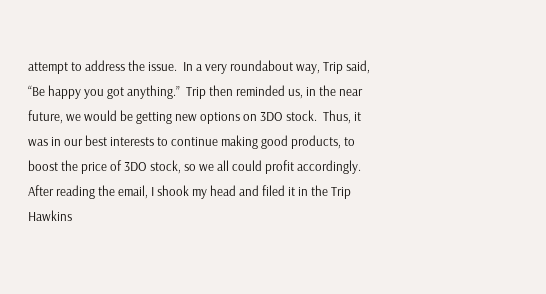attempt to address the issue.  In a very roundabout way, Trip said, “Be happy you got anything.”  Trip then reminded us, in the near future, we would be getting new options on 3DO stock.  Thus, it was in our best interests to continue making good products, to boost the price of 3DO stock, so we all could profit accordingly.  After reading the email, I shook my head and filed it in the Trip Hawkins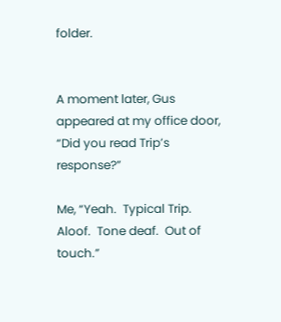folder.


A moment later, Gus appeared at my office door, “Did you read Trip’s response?”

Me, “Yeah.  Typical Trip.  Aloof.  Tone deaf.  Out of touch.”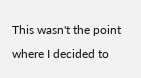This wasn't the point where I decided to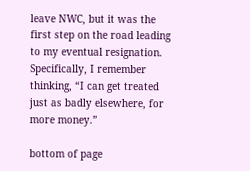leave NWC, but it was the first step on the road leading to my eventual resignation.  Specifically, I remember thinking, “I can get treated just as badly elsewhere, for more money.”

bottom of page